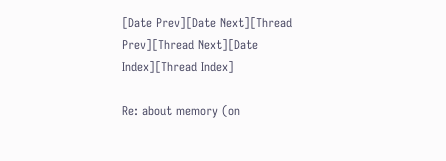[Date Prev][Date Next][Thread Prev][Thread Next][Date Index][Thread Index]

Re: about memory (on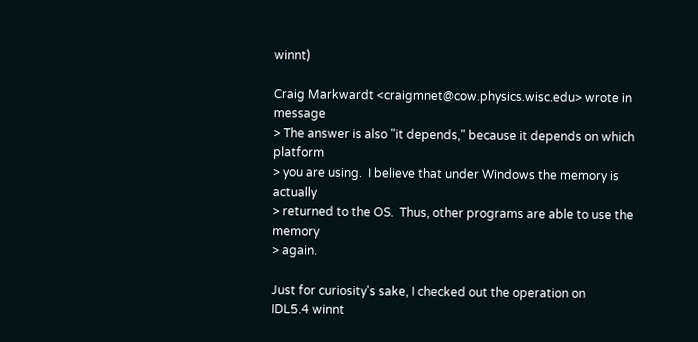winnt)

Craig Markwardt <craigmnet@cow.physics.wisc.edu> wrote in message
> The answer is also "it depends," because it depends on which platform
> you are using.  I believe that under Windows the memory is actually
> returned to the OS.  Thus, other programs are able to use the memory
> again.

Just for curiosity's sake, I checked out the operation on
IDL5.4 winnt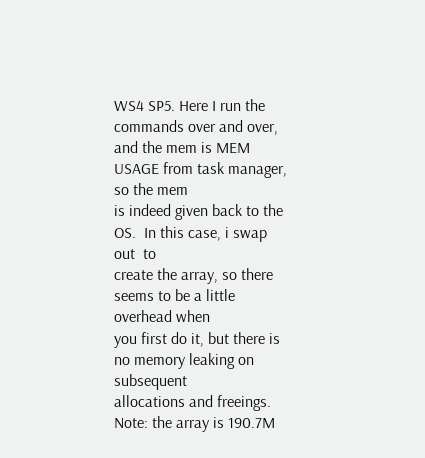WS4 SP5. Here I run the commands over and over,
and the mem is MEM USAGE from task manager, so the mem
is indeed given back to the OS.  In this case, i swap out  to
create the array, so there seems to be a little overhead when
you first do it, but there is no memory leaking on subsequent
allocations and freeings.
Note: the array is 190.7M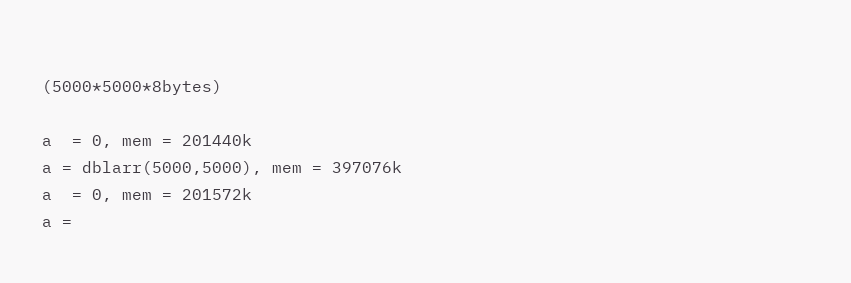(5000*5000*8bytes)

a  = 0, mem = 201440k
a = dblarr(5000,5000), mem = 397076k
a  = 0, mem = 201572k
a =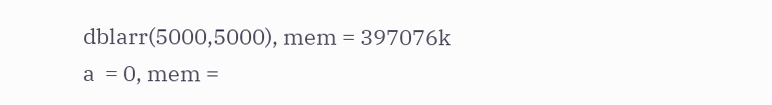dblarr(5000,5000), mem = 397076k
a  = 0, mem =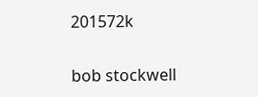201572k

bob stockwell